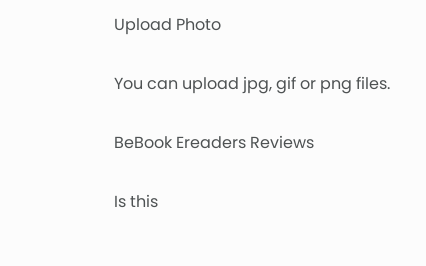Upload Photo

You can upload jpg, gif or png files.

BeBook Ereaders Reviews

Is this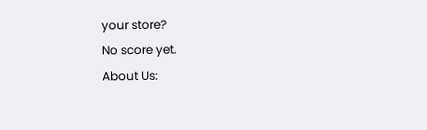your store?
No score yet.
About Us: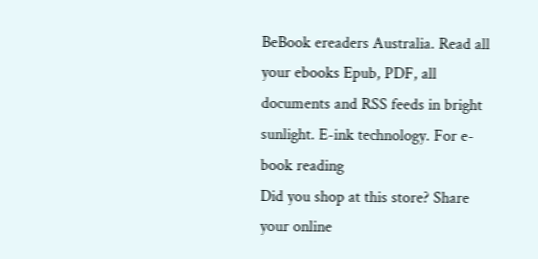BeBook ereaders Australia. Read all your ebooks Epub, PDF, all documents and RSS feeds in bright sunlight. E-ink technology. For e-book reading
Did you shop at this store? Share your online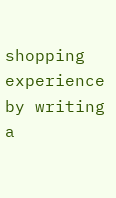shopping experience by writing a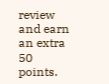review and earn an extra 50 points.